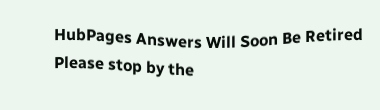HubPages Answers Will Soon Be Retired
Please stop by the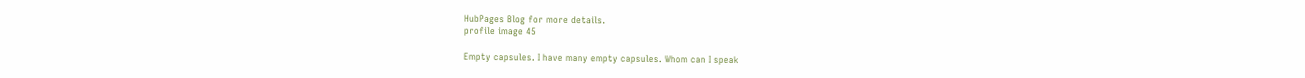HubPages Blog for more details.
profile image 45

Empty capsules. I have many empty capsules. Whom can I speak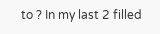to ? In my last 2 filled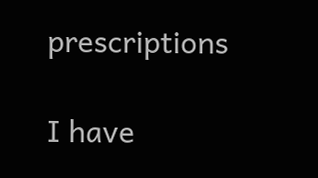prescriptions

I have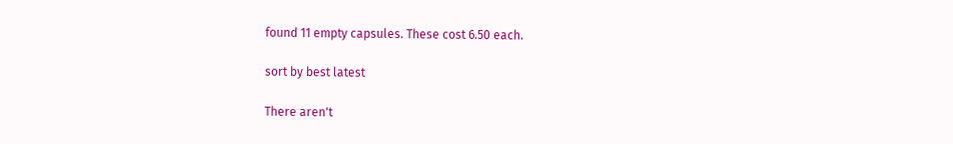found 11 empty capsules. These cost 6.50 each.

sort by best latest

There aren't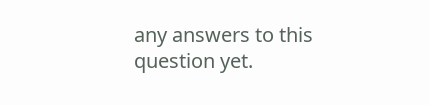any answers to this question yet.